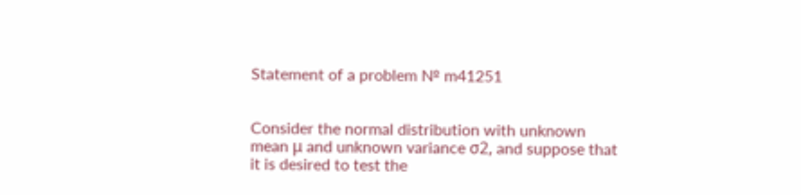Statement of a problem № m41251


Consider the normal distribution with unknown mean μ and unknown variance σ2, and suppose that it is desired to test the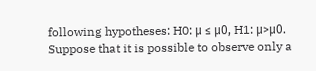following hypotheses: H0: μ ≤ μ0, H1: μ>μ0. Suppose that it is possible to observe only a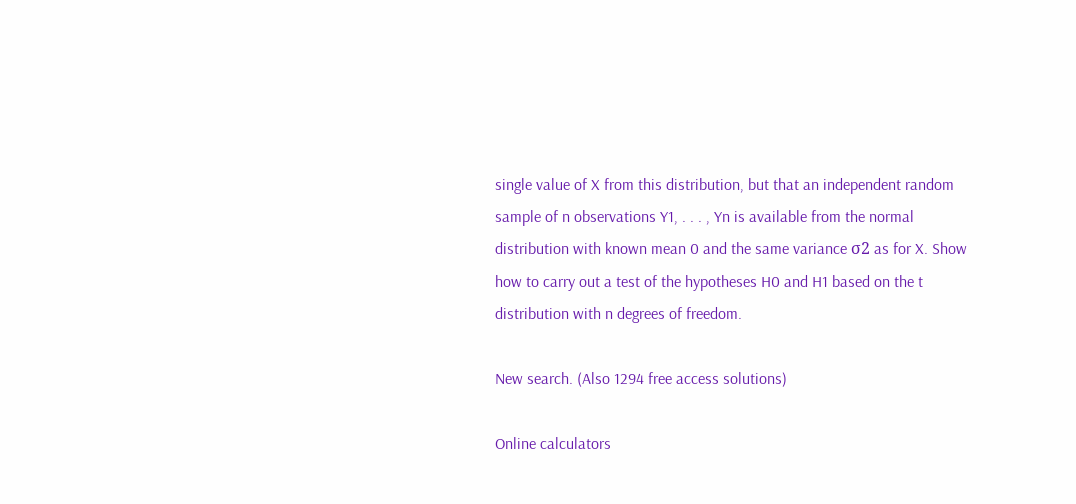single value of X from this distribution, but that an independent random sample of n observations Y1, . . . , Yn is available from the normal distribution with known mean 0 and the same variance σ2 as for X. Show how to carry out a test of the hypotheses H0 and H1 based on the t distribution with n degrees of freedom.

New search. (Also 1294 free access solutions)

Online calculators